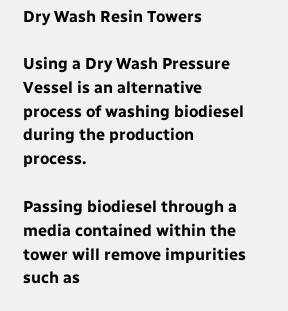Dry Wash Resin Towers

Using a Dry Wash Pressure Vessel is an alternative process of washing biodiesel during the production process.

Passing biodiesel through a media contained within the tower will remove impurities such as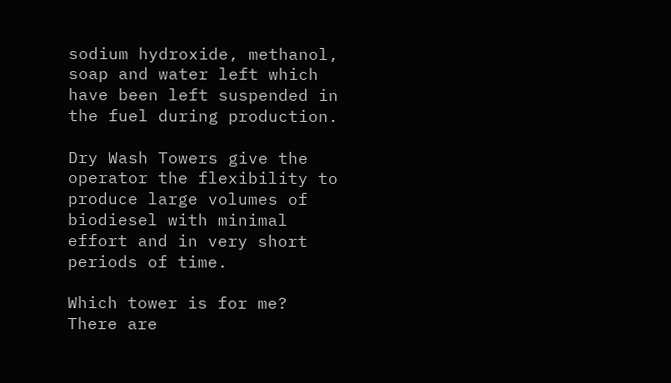sodium hydroxide, methanol, soap and water left which have been left suspended in the fuel during production.

Dry Wash Towers give the operator the flexibility to produce large volumes of biodiesel with minimal effort and in very short periods of time.

Which tower is for me?
There are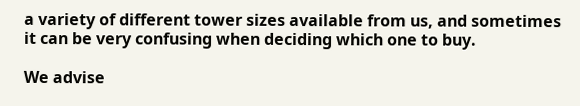a variety of different tower sizes available from us, and sometimes it can be very confusing when deciding which one to buy.

We advise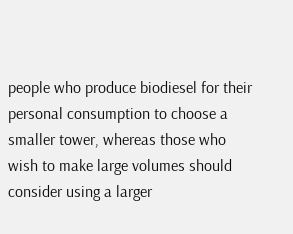people who produce biodiesel for their personal consumption to choose a smaller tower, whereas those who wish to make large volumes should consider using a larger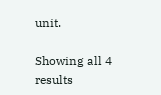unit.

Showing all 4 results